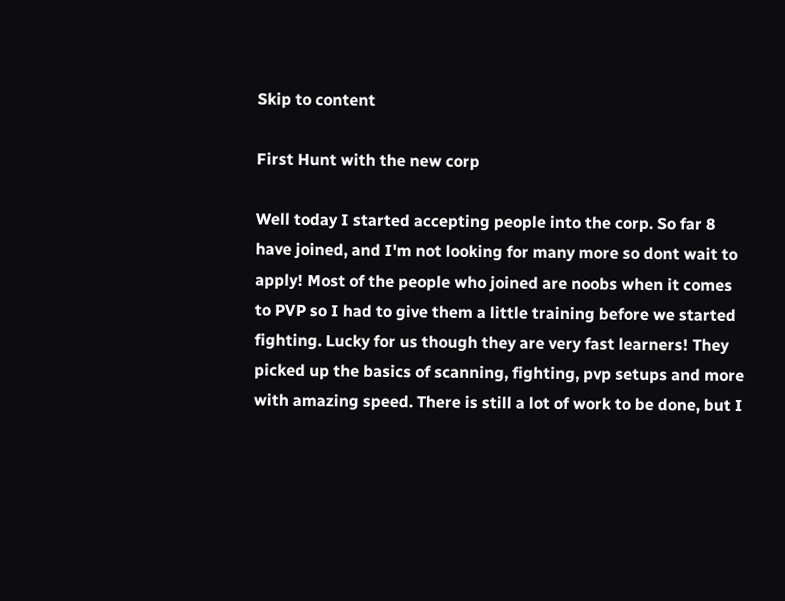Skip to content

First Hunt with the new corp

Well today I started accepting people into the corp. So far 8 have joined, and I'm not looking for many more so dont wait to apply! Most of the people who joined are noobs when it comes to PVP so I had to give them a little training before we started fighting. Lucky for us though they are very fast learners! They picked up the basics of scanning, fighting, pvp setups and more with amazing speed. There is still a lot of work to be done, but I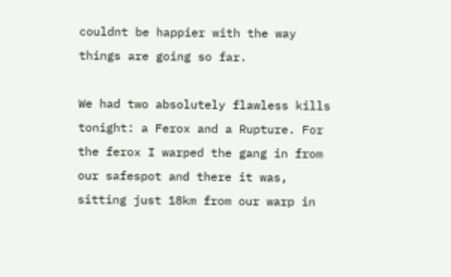couldnt be happier with the way things are going so far.

We had two absolutely flawless kills tonight: a Ferox and a Rupture. For the ferox I warped the gang in from our safespot and there it was, sitting just 18km from our warp in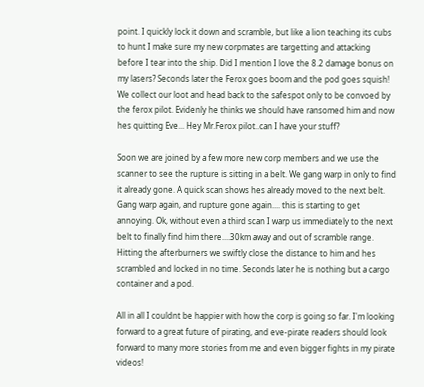point. I quickly lock it down and scramble, but like a lion teaching its cubs to hunt I make sure my new corpmates are targetting and attacking before I tear into the ship. Did I mention I love the 8.2 damage bonus on my lasers? Seconds later the Ferox goes boom and the pod goes squish! We collect our loot and head back to the safespot only to be convoed by the ferox pilot. Evidenly he thinks we should have ransomed him and now hes quitting Eve... Hey Mr.Ferox pilot..can I have your stuff?

Soon we are joined by a few more new corp members and we use the scanner to see the rupture is sitting in a belt. We gang warp in only to find it already gone. A quick scan shows hes already moved to the next belt. Gang warp again, and rupture gone again.... this is starting to get annoying. Ok, without even a third scan I warp us immediately to the next belt to finally find him there....30km away and out of scramble range. Hitting the afterburners we swiftly close the distance to him and hes scrambled and locked in no time. Seconds later he is nothing but a cargo container and a pod.

All in all I couldnt be happier with how the corp is going so far. I'm looking forward to a great future of pirating, and eve-pirate readers should look forward to many more stories from me and even bigger fights in my pirate videos!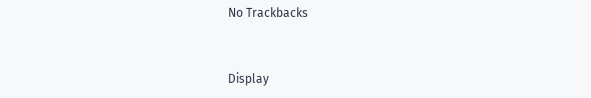No Trackbacks


Display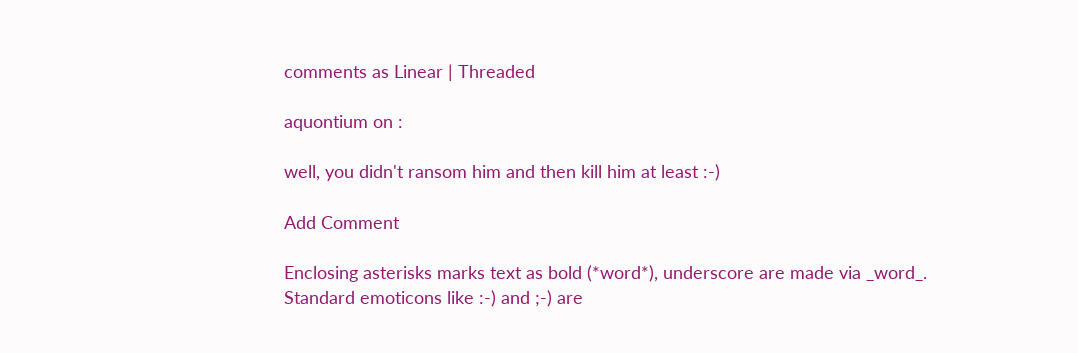comments as Linear | Threaded

aquontium on :

well, you didn't ransom him and then kill him at least :-)

Add Comment

Enclosing asterisks marks text as bold (*word*), underscore are made via _word_.
Standard emoticons like :-) and ;-) are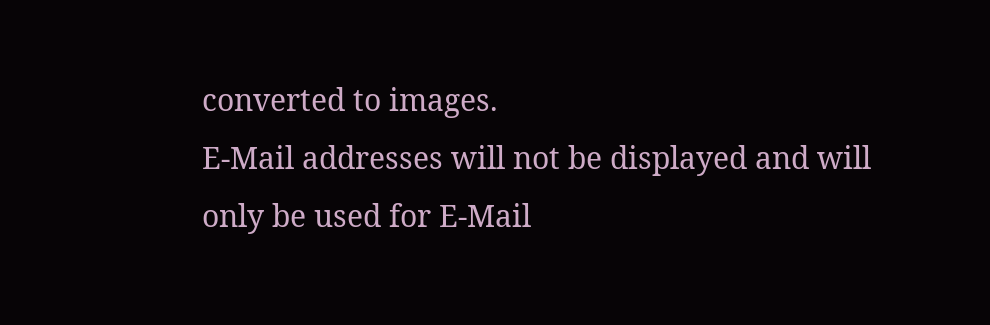converted to images.
E-Mail addresses will not be displayed and will only be used for E-Mail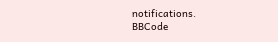notifications.
BBCode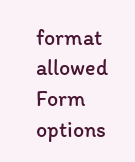format allowed
Form options